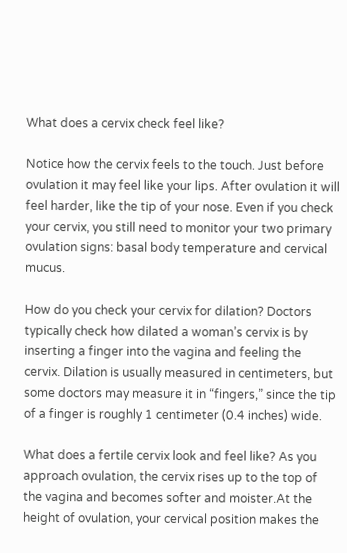What does a cervix check feel like?

Notice how the cervix feels to the touch. Just before ovulation it may feel like your lips. After ovulation it will feel harder, like the tip of your nose. Even if you check your cervix, you still need to monitor your two primary ovulation signs: basal body temperature and cervical mucus.

How do you check your cervix for dilation? Doctors typically check how dilated a woman’s cervix is by inserting a finger into the vagina and feeling the cervix. Dilation is usually measured in centimeters, but some doctors may measure it in “fingers,” since the tip of a finger is roughly 1 centimeter (0.4 inches) wide.

What does a fertile cervix look and feel like? As you approach ovulation, the cervix rises up to the top of the vagina and becomes softer and moister.At the height of ovulation, your cervical position makes the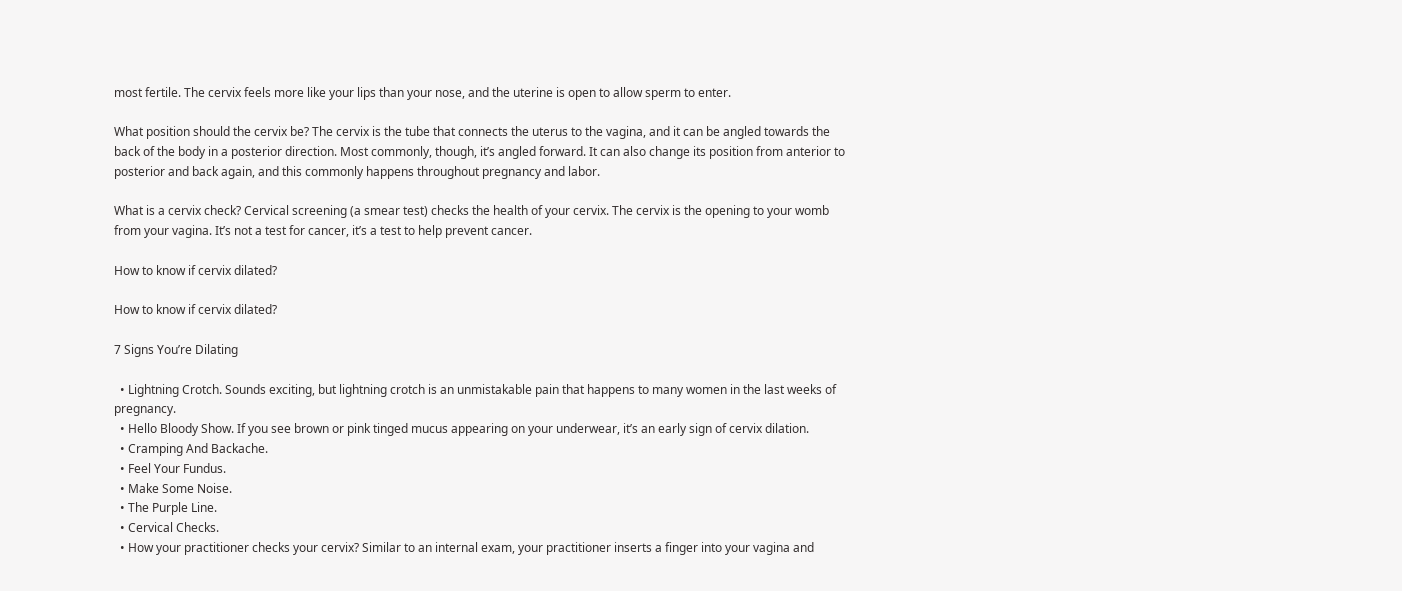most fertile. The cervix feels more like your lips than your nose, and the uterine is open to allow sperm to enter.

What position should the cervix be? The cervix is the tube that connects the uterus to the vagina, and it can be angled towards the back of the body in a posterior direction. Most commonly, though, it’s angled forward. It can also change its position from anterior to posterior and back again, and this commonly happens throughout pregnancy and labor.

What is a cervix check? Cervical screening (a smear test) checks the health of your cervix. The cervix is the opening to your womb from your vagina. It’s not a test for cancer, it’s a test to help prevent cancer.

How to know if cervix dilated?

How to know if cervix dilated?

7 Signs You’re Dilating

  • Lightning Crotch. Sounds exciting, but lightning crotch is an unmistakable pain that happens to many women in the last weeks of pregnancy.
  • Hello Bloody Show. If you see brown or pink tinged mucus appearing on your underwear, it’s an early sign of cervix dilation.
  • Cramping And Backache.
  • Feel Your Fundus.
  • Make Some Noise.
  • The Purple Line.
  • Cervical Checks.
  • How your practitioner checks your cervix? Similar to an internal exam, your practitioner inserts a finger into your vagina and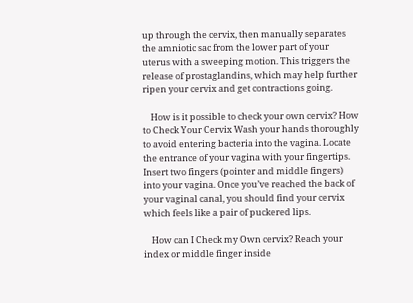up through the cervix, then manually separates the amniotic sac from the lower part of your uterus with a sweeping motion. This triggers the release of prostaglandins, which may help further ripen your cervix and get contractions going.

    How is it possible to check your own cervix? How to Check Your Cervix Wash your hands thoroughly to avoid entering bacteria into the vagina. Locate the entrance of your vagina with your fingertips. Insert two fingers (pointer and middle fingers) into your vagina. Once you’ve reached the back of your vaginal canal, you should find your cervix which feels like a pair of puckered lips.

    How can I Check my Own cervix? Reach your index or middle finger inside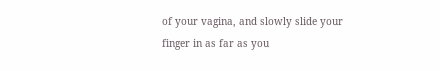of your vagina, and slowly slide your finger in as far as you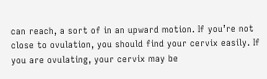can reach, a sort of in an upward motion. If you’re not close to ovulation, you should find your cervix easily. If you are ovulating, your cervix may be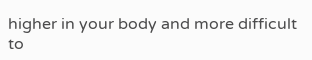higher in your body and more difficult to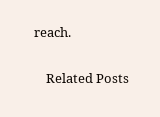reach.

    Related Posts